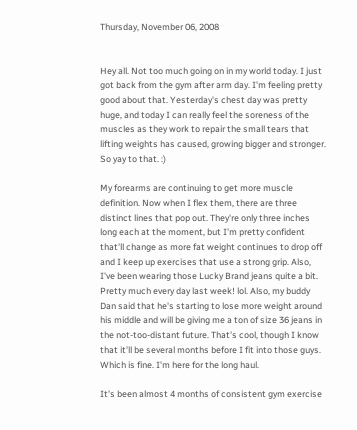Thursday, November 06, 2008


Hey all. Not too much going on in my world today. I just got back from the gym after arm day. I'm feeling pretty good about that. Yesterday's chest day was pretty huge, and today I can really feel the soreness of the muscles as they work to repair the small tears that lifting weights has caused, growing bigger and stronger. So yay to that. :)

My forearms are continuing to get more muscle definition. Now when I flex them, there are three distinct lines that pop out. They're only three inches long each at the moment, but I'm pretty confident that'll change as more fat weight continues to drop off and I keep up exercises that use a strong grip. Also, I've been wearing those Lucky Brand jeans quite a bit. Pretty much every day last week! lol. Also, my buddy Dan said that he's starting to lose more weight around his middle and will be giving me a ton of size 36 jeans in the not-too-distant future. That's cool, though I know that it'll be several months before I fit into those guys. Which is fine. I'm here for the long haul.

It's been almost 4 months of consistent gym exercise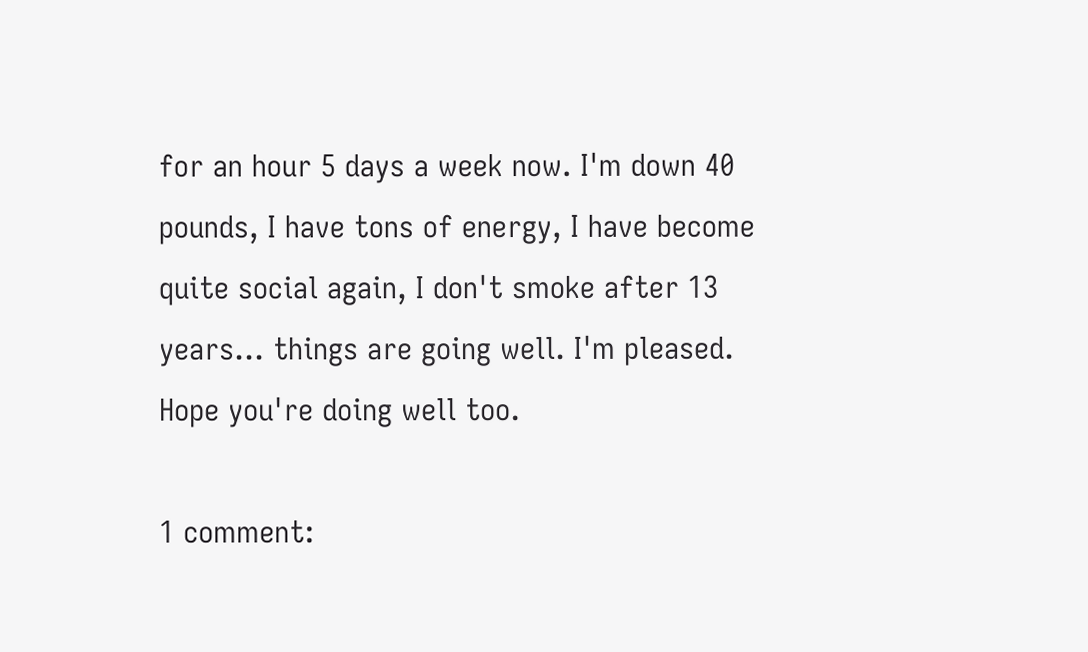for an hour 5 days a week now. I'm down 40 pounds, I have tons of energy, I have become quite social again, I don't smoke after 13 years... things are going well. I'm pleased. Hope you're doing well too.

1 comment: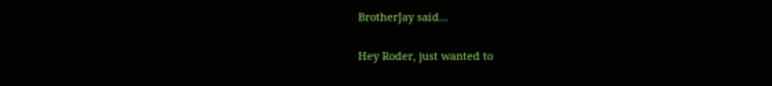BrotherJay said...

Hey Roder, just wanted to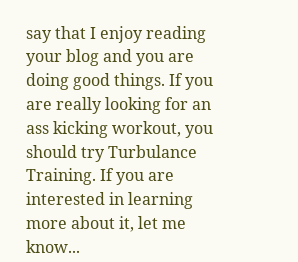say that I enjoy reading your blog and you are doing good things. If you are really looking for an ass kicking workout, you should try Turbulance Training. If you are interested in learning more about it, let me know...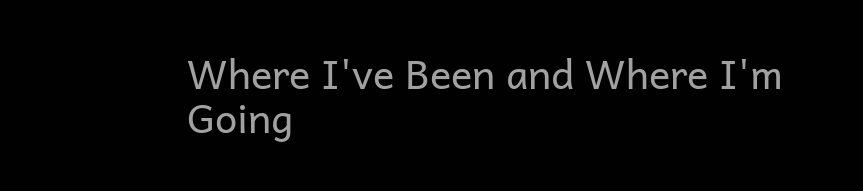Where I've Been and Where I'm Going